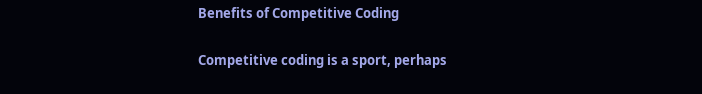Benefits of Competitive Coding

Competitive coding is a sport, perhaps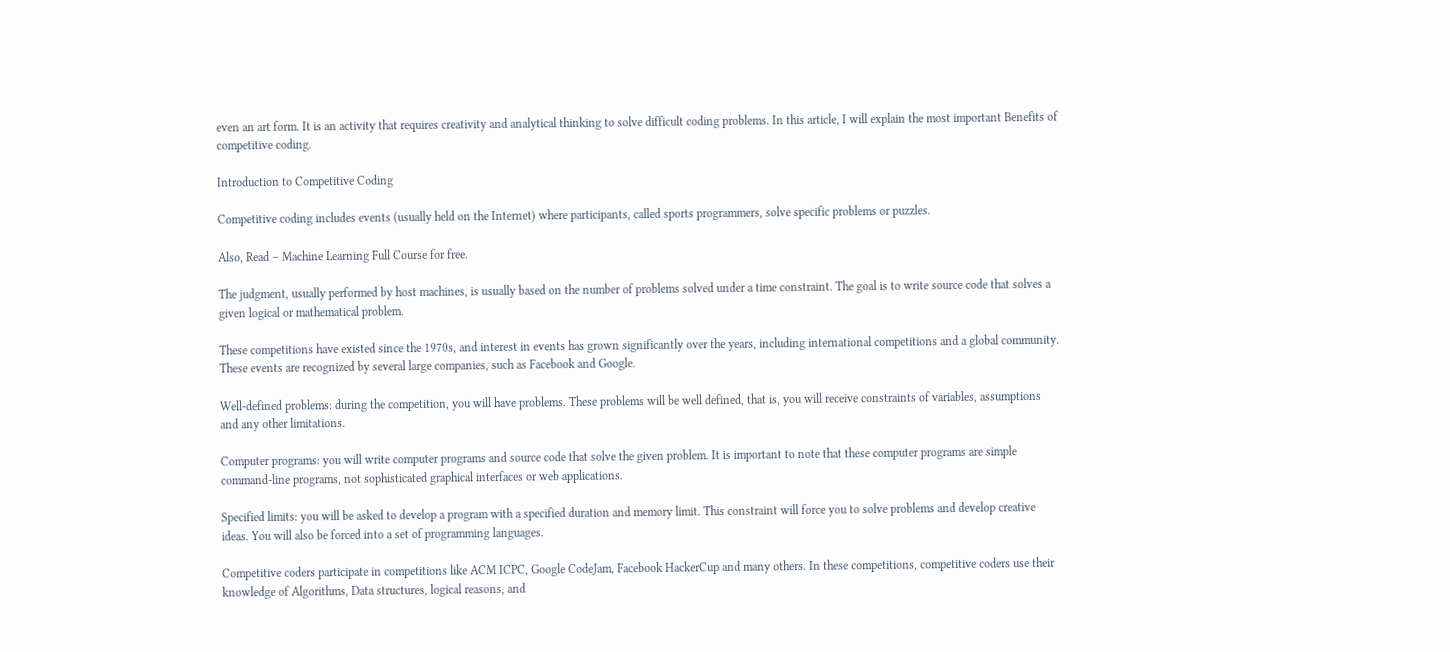even an art form. It is an activity that requires creativity and analytical thinking to solve difficult coding problems. In this article, I will explain the most important Benefits of competitive coding.

Introduction to Competitive Coding

Competitive coding includes events (usually held on the Internet) where participants, called sports programmers, solve specific problems or puzzles.

Also, Read – Machine Learning Full Course for free.

The judgment, usually performed by host machines, is usually based on the number of problems solved under a time constraint. The goal is to write source code that solves a given logical or mathematical problem.

These competitions have existed since the 1970s, and interest in events has grown significantly over the years, including international competitions and a global community. These events are recognized by several large companies, such as Facebook and Google.

Well-defined problems: during the competition, you will have problems. These problems will be well defined, that is, you will receive constraints of variables, assumptions and any other limitations.

Computer programs: you will write computer programs and source code that solve the given problem. It is important to note that these computer programs are simple command-line programs, not sophisticated graphical interfaces or web applications.

Specified limits: you will be asked to develop a program with a specified duration and memory limit. This constraint will force you to solve problems and develop creative ideas. You will also be forced into a set of programming languages.

Competitive coders participate in competitions like ACM ICPC, Google CodeJam, Facebook HackerCup and many others. In these competitions, competitive coders use their knowledge of Algorithms, Data structures, logical reasons, and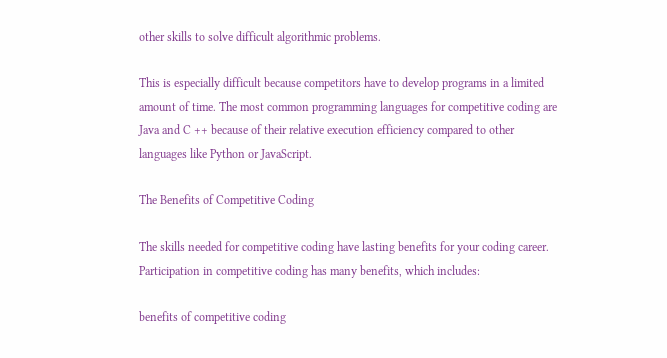other skills to solve difficult algorithmic problems.

This is especially difficult because competitors have to develop programs in a limited amount of time. The most common programming languages for competitive coding are Java and C ++ because of their relative execution efficiency compared to other languages like Python or JavaScript.

The Benefits of Competitive Coding

The skills needed for competitive coding have lasting benefits for your coding career. Participation in competitive coding has many benefits, which includes:

benefits of competitive coding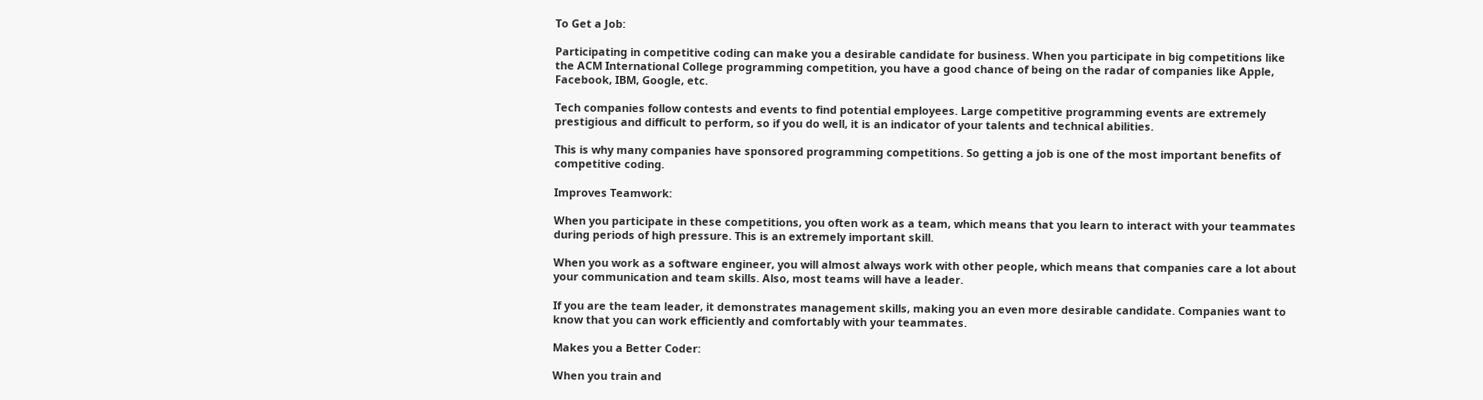To Get a Job:

Participating in competitive coding can make you a desirable candidate for business. When you participate in big competitions like the ACM International College programming competition, you have a good chance of being on the radar of companies like Apple, Facebook, IBM, Google, etc.

Tech companies follow contests and events to find potential employees. Large competitive programming events are extremely prestigious and difficult to perform, so if you do well, it is an indicator of your talents and technical abilities.

This is why many companies have sponsored programming competitions. So getting a job is one of the most important benefits of competitive coding.

Improves Teamwork:

When you participate in these competitions, you often work as a team, which means that you learn to interact with your teammates during periods of high pressure. This is an extremely important skill.

When you work as a software engineer, you will almost always work with other people, which means that companies care a lot about your communication and team skills. Also, most teams will have a leader.

If you are the team leader, it demonstrates management skills, making you an even more desirable candidate. Companies want to know that you can work efficiently and comfortably with your teammates.

Makes you a Better Coder:

When you train and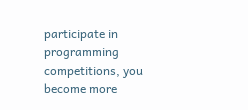participate in programming competitions, you become more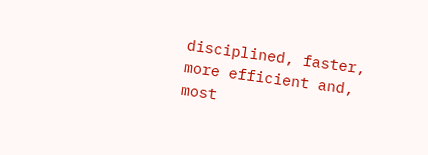disciplined, faster, more efficient and, most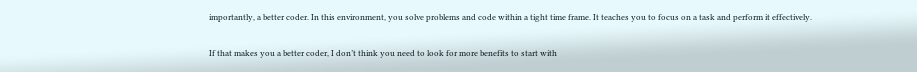importantly, a better coder. In this environment, you solve problems and code within a tight time frame. It teaches you to focus on a task and perform it effectively.

If that makes you a better coder, I don’t think you need to look for more benefits to start with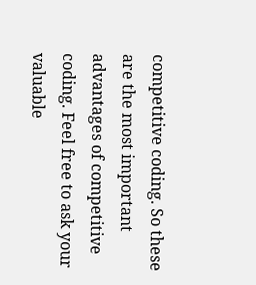competitive coding. So these are the most important advantages of competitive coding. Feel free to ask your valuable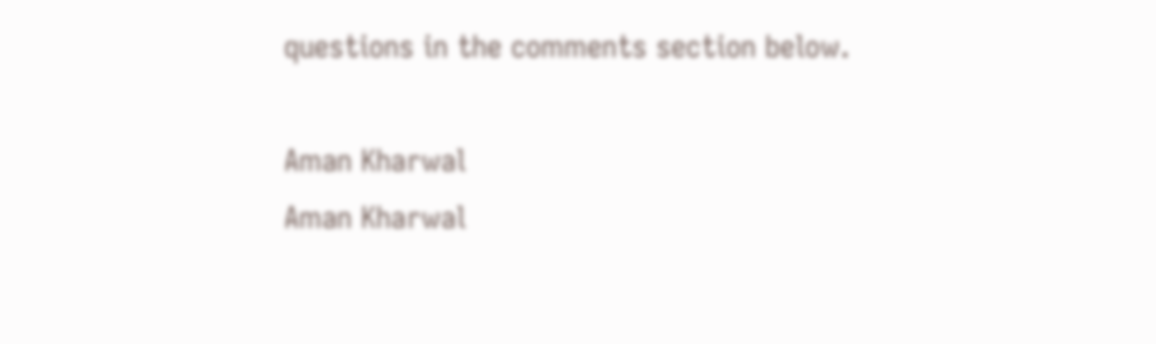questions in the comments section below.

Aman Kharwal
Aman Kharwal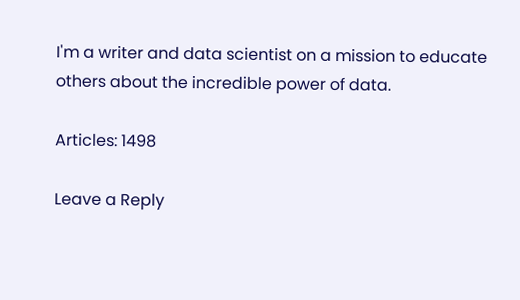I'm a writer and data scientist on a mission to educate others about the incredible power of data.

Articles: 1498

Leave a Reply